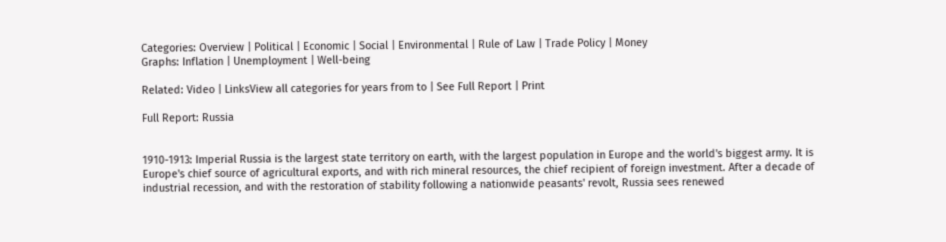Categories: Overview | Political | Economic | Social | Environmental | Rule of Law | Trade Policy | Money
Graphs: Inflation | Unemployment | Well-being

Related: Video | LinksView all categories for years from to | See Full Report | Print

Full Report: Russia


1910-1913: Imperial Russia is the largest state territory on earth, with the largest population in Europe and the world's biggest army. It is Europe's chief source of agricultural exports, and with rich mineral resources, the chief recipient of foreign investment. After a decade of industrial recession, and with the restoration of stability following a nationwide peasants' revolt, Russia sees renewed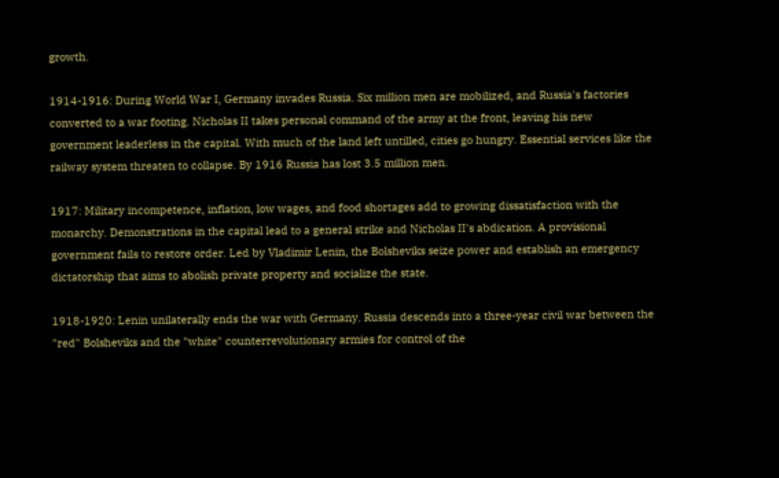growth.

1914-1916: During World War I, Germany invades Russia. Six million men are mobilized, and Russia's factories converted to a war footing. Nicholas II takes personal command of the army at the front, leaving his new government leaderless in the capital. With much of the land left untilled, cities go hungry. Essential services like the railway system threaten to collapse. By 1916 Russia has lost 3.5 million men.

1917: Military incompetence, inflation, low wages, and food shortages add to growing dissatisfaction with the monarchy. Demonstrations in the capital lead to a general strike and Nicholas II's abdication. A provisional government fails to restore order. Led by Vladimir Lenin, the Bolsheviks seize power and establish an emergency dictatorship that aims to abolish private property and socialize the state.

1918-1920: Lenin unilaterally ends the war with Germany. Russia descends into a three-year civil war between the "red" Bolsheviks and the "white" counterrevolutionary armies for control of the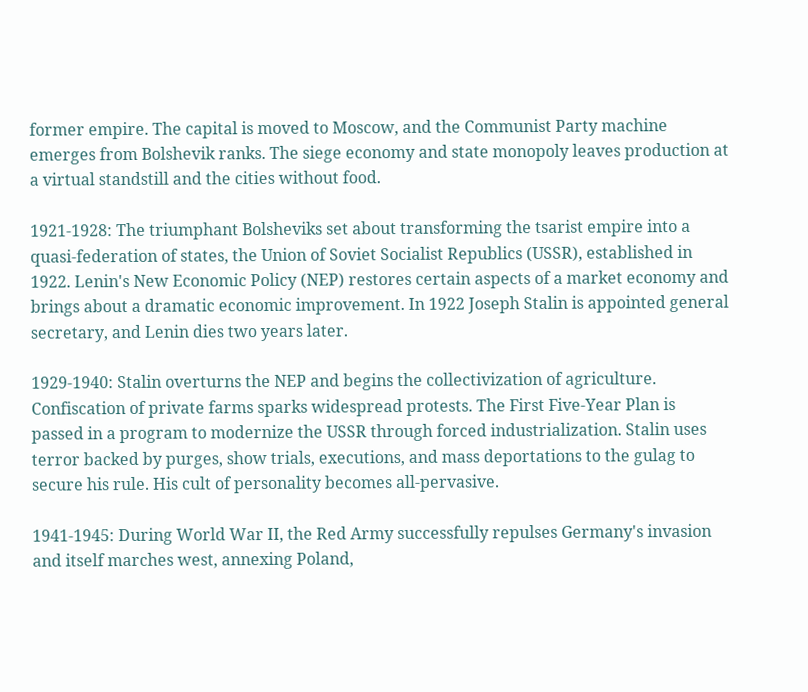former empire. The capital is moved to Moscow, and the Communist Party machine emerges from Bolshevik ranks. The siege economy and state monopoly leaves production at a virtual standstill and the cities without food.

1921-1928: The triumphant Bolsheviks set about transforming the tsarist empire into a quasi-federation of states, the Union of Soviet Socialist Republics (USSR), established in 1922. Lenin's New Economic Policy (NEP) restores certain aspects of a market economy and brings about a dramatic economic improvement. In 1922 Joseph Stalin is appointed general secretary, and Lenin dies two years later.

1929-1940: Stalin overturns the NEP and begins the collectivization of agriculture. Confiscation of private farms sparks widespread protests. The First Five-Year Plan is passed in a program to modernize the USSR through forced industrialization. Stalin uses terror backed by purges, show trials, executions, and mass deportations to the gulag to secure his rule. His cult of personality becomes all-pervasive.

1941-1945: During World War II, the Red Army successfully repulses Germany's invasion and itself marches west, annexing Poland,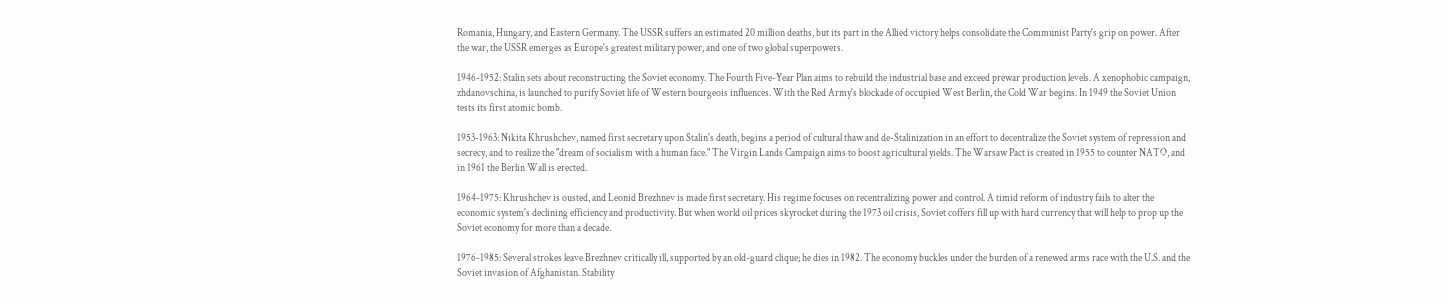Romania, Hungary, and Eastern Germany. The USSR suffers an estimated 20 million deaths, but its part in the Allied victory helps consolidate the Communist Party's grip on power. After the war, the USSR emerges as Europe's greatest military power, and one of two global superpowers.

1946-1952: Stalin sets about reconstructing the Soviet economy. The Fourth Five-Year Plan aims to rebuild the industrial base and exceed prewar production levels. A xenophobic campaign, zhdanovschina, is launched to purify Soviet life of Western bourgeois influences. With the Red Army's blockade of occupied West Berlin, the Cold War begins. In 1949 the Soviet Union tests its first atomic bomb.

1953-1963: Nikita Khrushchev, named first secretary upon Stalin's death, begins a period of cultural thaw and de-Stalinization in an effort to decentralize the Soviet system of repression and secrecy, and to realize the "dream of socialism with a human face." The Virgin Lands Campaign aims to boost agricultural yields. The Warsaw Pact is created in 1955 to counter NATO, and in 1961 the Berlin Wall is erected.

1964-1975: Khrushchev is ousted, and Leonid Brezhnev is made first secretary. His regime focuses on recentralizing power and control. A timid reform of industry fails to alter the economic system's declining efficiency and productivity. But when world oil prices skyrocket during the 1973 oil crisis, Soviet coffers fill up with hard currency that will help to prop up the Soviet economy for more than a decade.

1976-1985: Several strokes leave Brezhnev critically ill, supported by an old-guard clique; he dies in 1982. The economy buckles under the burden of a renewed arms race with the U.S. and the Soviet invasion of Afghanistan. Stability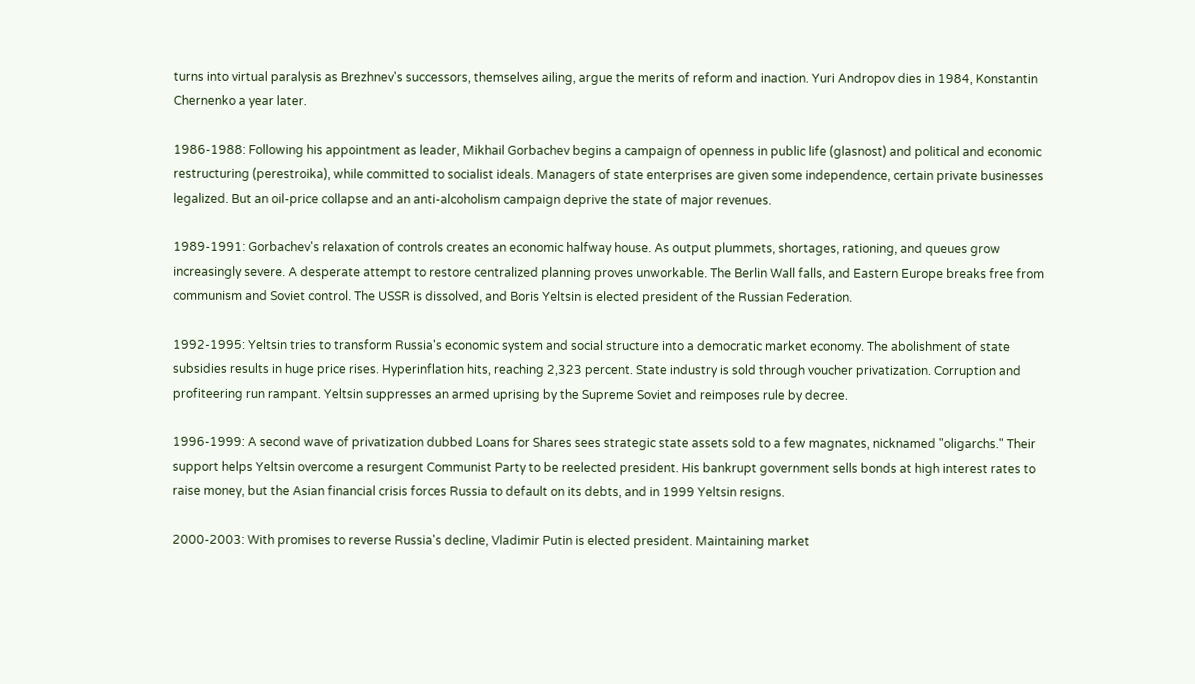turns into virtual paralysis as Brezhnev's successors, themselves ailing, argue the merits of reform and inaction. Yuri Andropov dies in 1984, Konstantin Chernenko a year later.

1986-1988: Following his appointment as leader, Mikhail Gorbachev begins a campaign of openness in public life (glasnost) and political and economic restructuring (perestroika), while committed to socialist ideals. Managers of state enterprises are given some independence, certain private businesses legalized. But an oil-price collapse and an anti-alcoholism campaign deprive the state of major revenues.

1989-1991: Gorbachev's relaxation of controls creates an economic halfway house. As output plummets, shortages, rationing, and queues grow increasingly severe. A desperate attempt to restore centralized planning proves unworkable. The Berlin Wall falls, and Eastern Europe breaks free from communism and Soviet control. The USSR is dissolved, and Boris Yeltsin is elected president of the Russian Federation.

1992-1995: Yeltsin tries to transform Russia's economic system and social structure into a democratic market economy. The abolishment of state subsidies results in huge price rises. Hyperinflation hits, reaching 2,323 percent. State industry is sold through voucher privatization. Corruption and profiteering run rampant. Yeltsin suppresses an armed uprising by the Supreme Soviet and reimposes rule by decree.

1996-1999: A second wave of privatization dubbed Loans for Shares sees strategic state assets sold to a few magnates, nicknamed "oligarchs." Their support helps Yeltsin overcome a resurgent Communist Party to be reelected president. His bankrupt government sells bonds at high interest rates to raise money, but the Asian financial crisis forces Russia to default on its debts, and in 1999 Yeltsin resigns.

2000-2003: With promises to reverse Russia's decline, Vladimir Putin is elected president. Maintaining market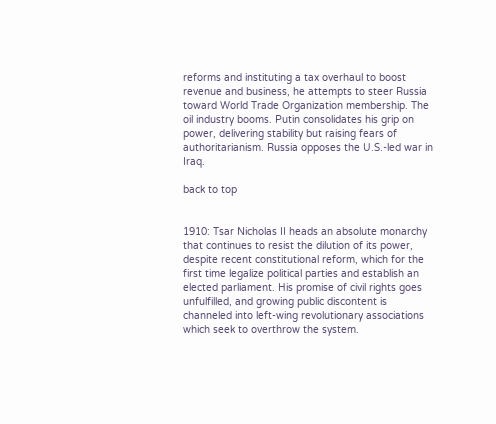reforms and instituting a tax overhaul to boost revenue and business, he attempts to steer Russia toward World Trade Organization membership. The oil industry booms. Putin consolidates his grip on power, delivering stability but raising fears of authoritarianism. Russia opposes the U.S.-led war in Iraq.

back to top


1910: Tsar Nicholas II heads an absolute monarchy that continues to resist the dilution of its power, despite recent constitutional reform, which for the first time legalize political parties and establish an elected parliament. His promise of civil rights goes unfulfilled, and growing public discontent is channeled into left-wing revolutionary associations which seek to overthrow the system.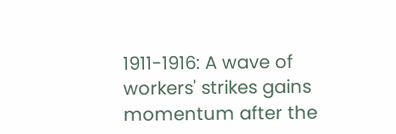1911-1916: A wave of workers' strikes gains momentum after the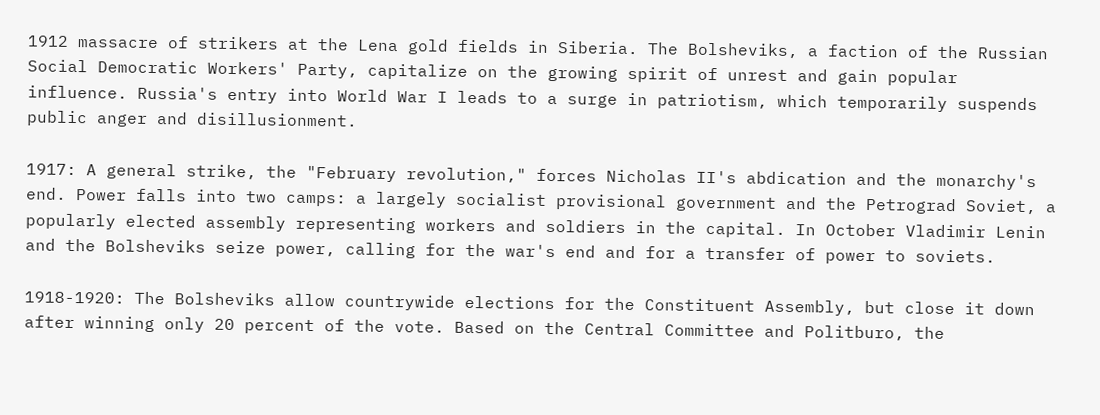1912 massacre of strikers at the Lena gold fields in Siberia. The Bolsheviks, a faction of the Russian Social Democratic Workers' Party, capitalize on the growing spirit of unrest and gain popular influence. Russia's entry into World War I leads to a surge in patriotism, which temporarily suspends public anger and disillusionment.

1917: A general strike, the "February revolution," forces Nicholas II's abdication and the monarchy's end. Power falls into two camps: a largely socialist provisional government and the Petrograd Soviet, a popularly elected assembly representing workers and soldiers in the capital. In October Vladimir Lenin and the Bolsheviks seize power, calling for the war's end and for a transfer of power to soviets.

1918-1920: The Bolsheviks allow countrywide elections for the Constituent Assembly, but close it down after winning only 20 percent of the vote. Based on the Central Committee and Politburo, the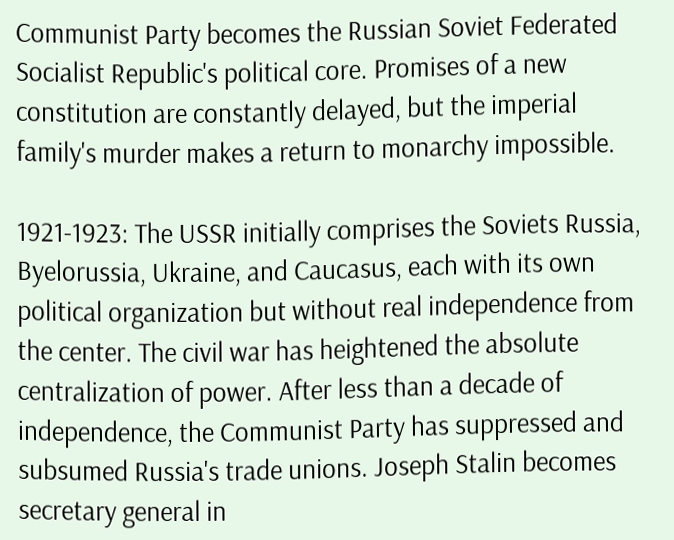Communist Party becomes the Russian Soviet Federated Socialist Republic's political core. Promises of a new constitution are constantly delayed, but the imperial family's murder makes a return to monarchy impossible.

1921-1923: The USSR initially comprises the Soviets Russia, Byelorussia, Ukraine, and Caucasus, each with its own political organization but without real independence from the center. The civil war has heightened the absolute centralization of power. After less than a decade of independence, the Communist Party has suppressed and subsumed Russia's trade unions. Joseph Stalin becomes secretary general in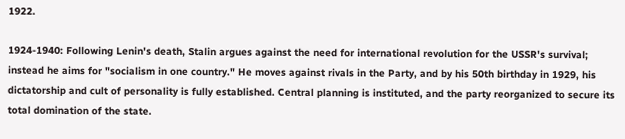1922.

1924-1940: Following Lenin's death, Stalin argues against the need for international revolution for the USSR's survival; instead he aims for "socialism in one country." He moves against rivals in the Party, and by his 50th birthday in 1929, his dictatorship and cult of personality is fully established. Central planning is instituted, and the party reorganized to secure its total domination of the state.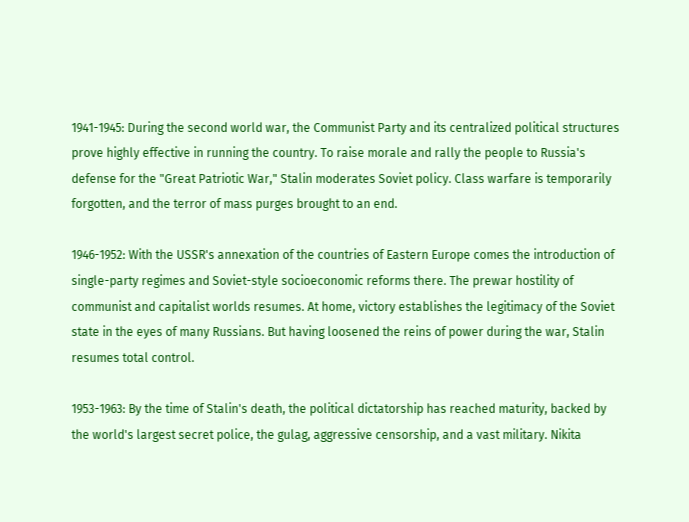1941-1945: During the second world war, the Communist Party and its centralized political structures prove highly effective in running the country. To raise morale and rally the people to Russia's defense for the "Great Patriotic War," Stalin moderates Soviet policy. Class warfare is temporarily forgotten, and the terror of mass purges brought to an end.

1946-1952: With the USSR's annexation of the countries of Eastern Europe comes the introduction of single-party regimes and Soviet-style socioeconomic reforms there. The prewar hostility of communist and capitalist worlds resumes. At home, victory establishes the legitimacy of the Soviet state in the eyes of many Russians. But having loosened the reins of power during the war, Stalin resumes total control.

1953-1963: By the time of Stalin's death, the political dictatorship has reached maturity, backed by the world's largest secret police, the gulag, aggressive censorship, and a vast military. Nikita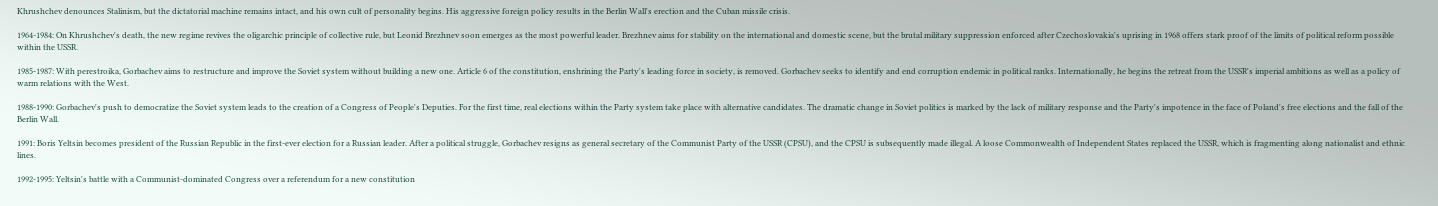Khrushchev denounces Stalinism, but the dictatorial machine remains intact, and his own cult of personality begins. His aggressive foreign policy results in the Berlin Wall's erection and the Cuban missile crisis.

1964-1984: On Khrushchev's death, the new regime revives the oligarchic principle of collective rule, but Leonid Brezhnev soon emerges as the most powerful leader. Brezhnev aims for stability on the international and domestic scene, but the brutal military suppression enforced after Czechoslovakia's uprising in 1968 offers stark proof of the limits of political reform possible within the USSR.

1985-1987: With perestroika, Gorbachev aims to restructure and improve the Soviet system without building a new one. Article 6 of the constitution, enshrining the Party's leading force in society, is removed. Gorbachev seeks to identify and end corruption endemic in political ranks. Internationally, he begins the retreat from the USSR's imperial ambitions as well as a policy of warm relations with the West.

1988-1990: Gorbachev's push to democratize the Soviet system leads to the creation of a Congress of People's Deputies. For the first time, real elections within the Party system take place with alternative candidates. The dramatic change in Soviet politics is marked by the lack of military response and the Party's impotence in the face of Poland's free elections and the fall of the Berlin Wall.

1991: Boris Yeltsin becomes president of the Russian Republic in the first-ever election for a Russian leader. After a political struggle, Gorbachev resigns as general secretary of the Communist Party of the USSR (CPSU), and the CPSU is subsequently made illegal. A loose Commonwealth of Independent States replaced the USSR, which is fragmenting along nationalist and ethnic lines.

1992-1995: Yeltsin's battle with a Communist-dominated Congress over a referendum for a new constitution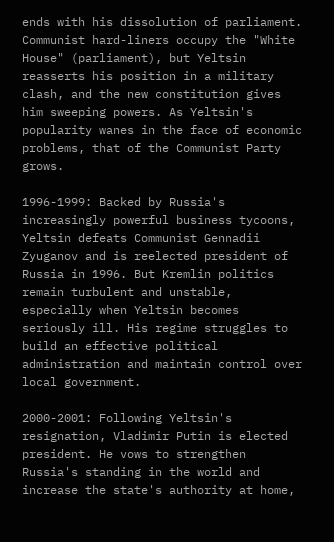ends with his dissolution of parliament. Communist hard-liners occupy the "White House" (parliament), but Yeltsin reasserts his position in a military clash, and the new constitution gives him sweeping powers. As Yeltsin's popularity wanes in the face of economic problems, that of the Communist Party grows.

1996-1999: Backed by Russia's increasingly powerful business tycoons, Yeltsin defeats Communist Gennadii Zyuganov and is reelected president of Russia in 1996. But Kremlin politics remain turbulent and unstable, especially when Yeltsin becomes seriously ill. His regime struggles to build an effective political administration and maintain control over local government.

2000-2001: Following Yeltsin's resignation, Vladimir Putin is elected president. He vows to strengthen Russia's standing in the world and increase the state's authority at home,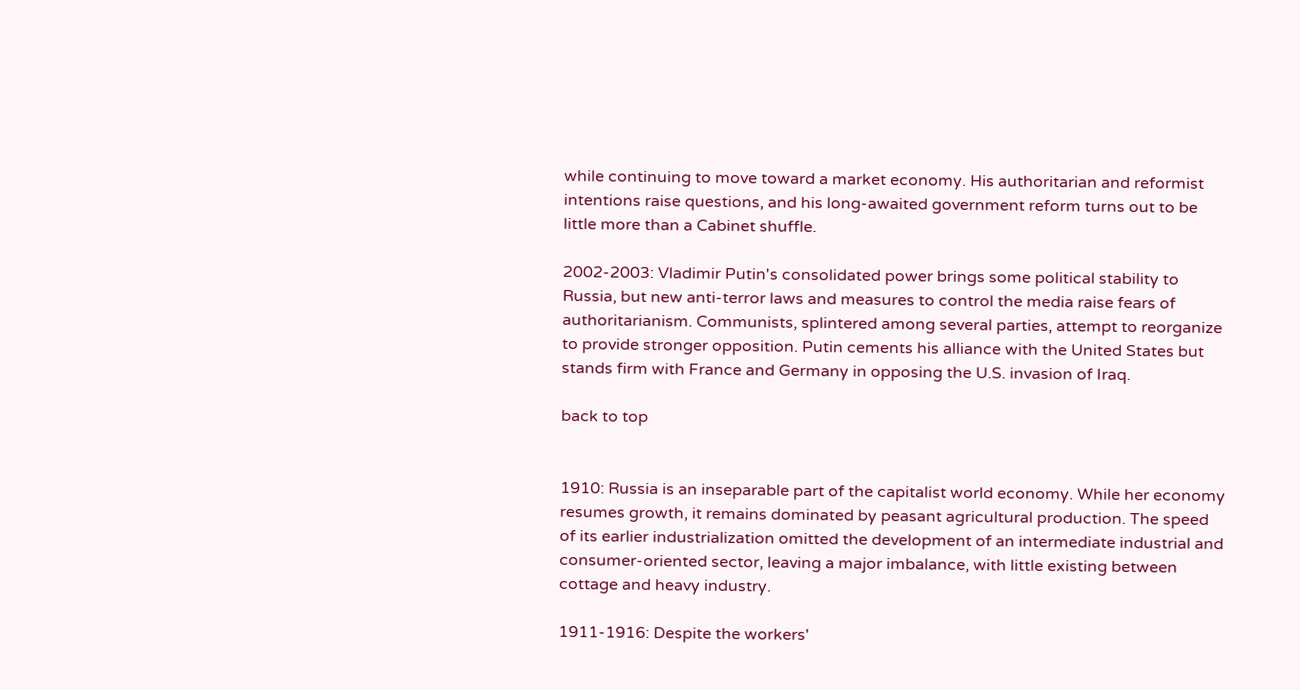while continuing to move toward a market economy. His authoritarian and reformist intentions raise questions, and his long-awaited government reform turns out to be little more than a Cabinet shuffle.

2002-2003: Vladimir Putin's consolidated power brings some political stability to Russia, but new anti-terror laws and measures to control the media raise fears of authoritarianism. Communists, splintered among several parties, attempt to reorganize to provide stronger opposition. Putin cements his alliance with the United States but stands firm with France and Germany in opposing the U.S. invasion of Iraq.

back to top


1910: Russia is an inseparable part of the capitalist world economy. While her economy resumes growth, it remains dominated by peasant agricultural production. The speed of its earlier industrialization omitted the development of an intermediate industrial and consumer-oriented sector, leaving a major imbalance, with little existing between cottage and heavy industry.

1911-1916: Despite the workers'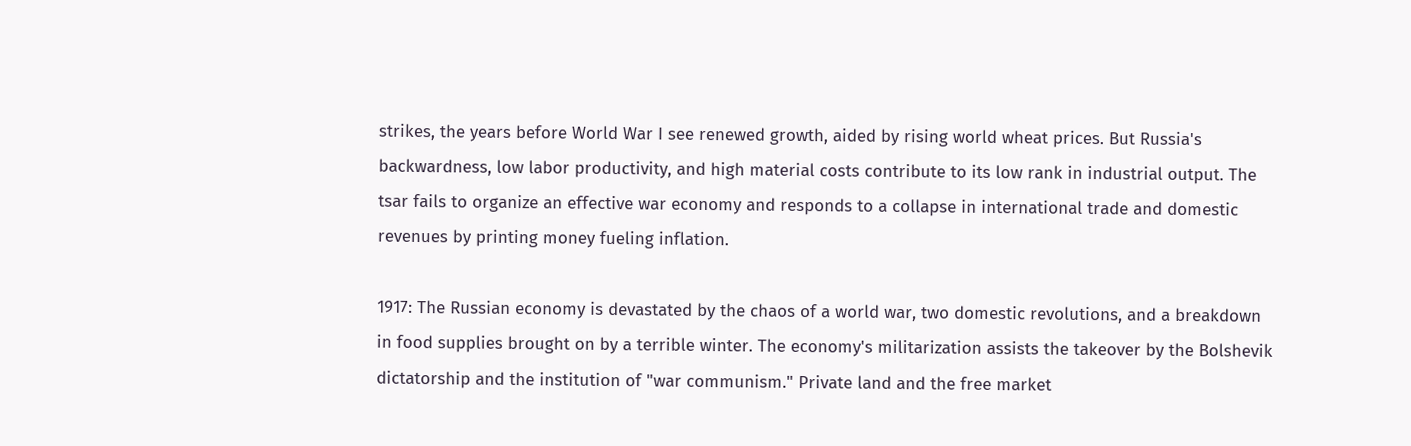strikes, the years before World War I see renewed growth, aided by rising world wheat prices. But Russia's backwardness, low labor productivity, and high material costs contribute to its low rank in industrial output. The tsar fails to organize an effective war economy and responds to a collapse in international trade and domestic revenues by printing money fueling inflation.

1917: The Russian economy is devastated by the chaos of a world war, two domestic revolutions, and a breakdown in food supplies brought on by a terrible winter. The economy's militarization assists the takeover by the Bolshevik dictatorship and the institution of "war communism." Private land and the free market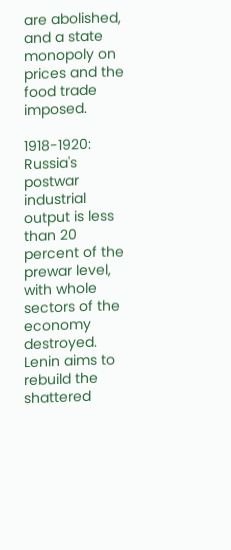are abolished, and a state monopoly on prices and the food trade imposed.

1918-1920: Russia's postwar industrial output is less than 20 percent of the prewar level, with whole sectors of the economy destroyed. Lenin aims to rebuild the shattered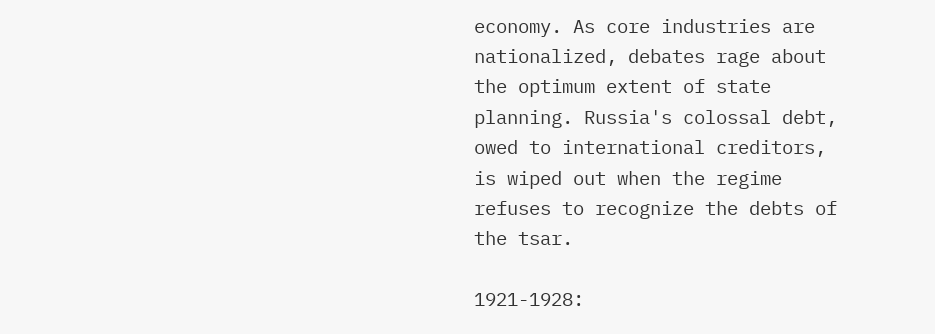economy. As core industries are nationalized, debates rage about the optimum extent of state planning. Russia's colossal debt, owed to international creditors, is wiped out when the regime refuses to recognize the debts of the tsar.

1921-1928: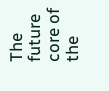The future core of the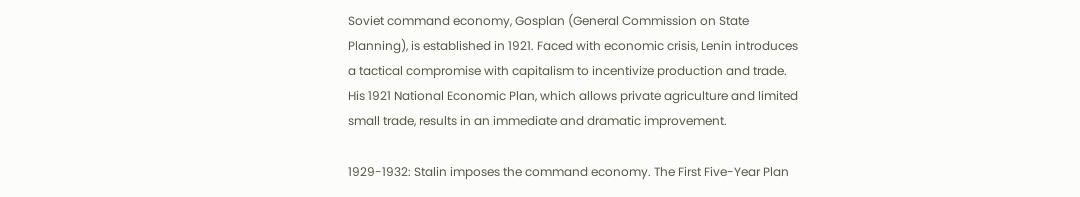Soviet command economy, Gosplan (General Commission on State Planning), is established in 1921. Faced with economic crisis, Lenin introduces a tactical compromise with capitalism to incentivize production and trade. His 1921 National Economic Plan, which allows private agriculture and limited small trade, results in an immediate and dramatic improvement.

1929-1932: Stalin imposes the command economy. The First Five-Year Plan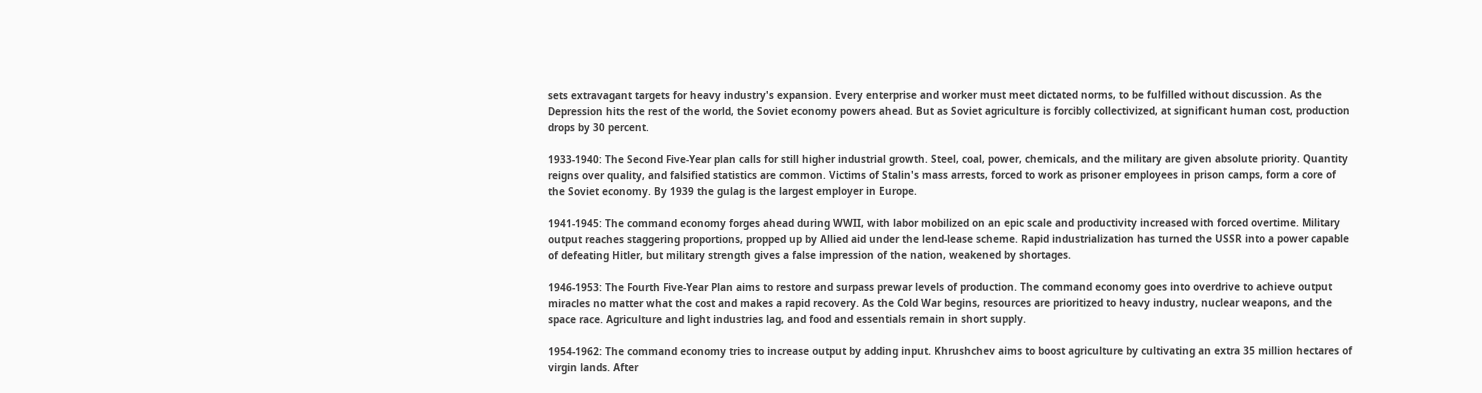sets extravagant targets for heavy industry's expansion. Every enterprise and worker must meet dictated norms, to be fulfilled without discussion. As the Depression hits the rest of the world, the Soviet economy powers ahead. But as Soviet agriculture is forcibly collectivized, at significant human cost, production drops by 30 percent.

1933-1940: The Second Five-Year plan calls for still higher industrial growth. Steel, coal, power, chemicals, and the military are given absolute priority. Quantity reigns over quality, and falsified statistics are common. Victims of Stalin's mass arrests, forced to work as prisoner employees in prison camps, form a core of the Soviet economy. By 1939 the gulag is the largest employer in Europe.

1941-1945: The command economy forges ahead during WWII, with labor mobilized on an epic scale and productivity increased with forced overtime. Military output reaches staggering proportions, propped up by Allied aid under the lend-lease scheme. Rapid industrialization has turned the USSR into a power capable of defeating Hitler, but military strength gives a false impression of the nation, weakened by shortages.

1946-1953: The Fourth Five-Year Plan aims to restore and surpass prewar levels of production. The command economy goes into overdrive to achieve output miracles no matter what the cost and makes a rapid recovery. As the Cold War begins, resources are prioritized to heavy industry, nuclear weapons, and the space race. Agriculture and light industries lag, and food and essentials remain in short supply.

1954-1962: The command economy tries to increase output by adding input. Khrushchev aims to boost agriculture by cultivating an extra 35 million hectares of virgin lands. After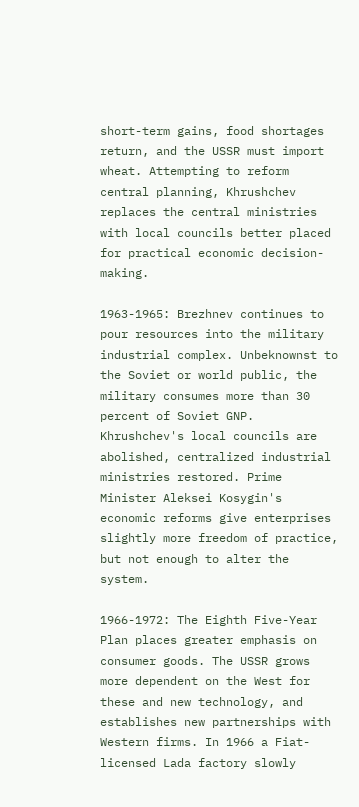short-term gains, food shortages return, and the USSR must import wheat. Attempting to reform central planning, Khrushchev replaces the central ministries with local councils better placed for practical economic decision-making.

1963-1965: Brezhnev continues to pour resources into the military industrial complex. Unbeknownst to the Soviet or world public, the military consumes more than 30 percent of Soviet GNP. Khrushchev's local councils are abolished, centralized industrial ministries restored. Prime Minister Aleksei Kosygin's economic reforms give enterprises slightly more freedom of practice, but not enough to alter the system.

1966-1972: The Eighth Five-Year Plan places greater emphasis on consumer goods. The USSR grows more dependent on the West for these and new technology, and establishes new partnerships with Western firms. In 1966 a Fiat-licensed Lada factory slowly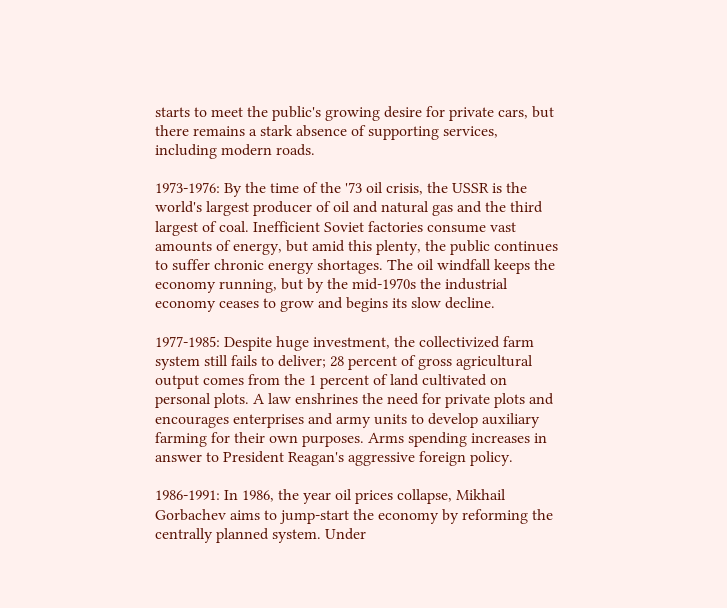starts to meet the public's growing desire for private cars, but there remains a stark absence of supporting services, including modern roads.

1973-1976: By the time of the '73 oil crisis, the USSR is the world's largest producer of oil and natural gas and the third largest of coal. Inefficient Soviet factories consume vast amounts of energy, but amid this plenty, the public continues to suffer chronic energy shortages. The oil windfall keeps the economy running, but by the mid-1970s the industrial economy ceases to grow and begins its slow decline.

1977-1985: Despite huge investment, the collectivized farm system still fails to deliver; 28 percent of gross agricultural output comes from the 1 percent of land cultivated on personal plots. A law enshrines the need for private plots and encourages enterprises and army units to develop auxiliary farming for their own purposes. Arms spending increases in answer to President Reagan's aggressive foreign policy.

1986-1991: In 1986, the year oil prices collapse, Mikhail Gorbachev aims to jump-start the economy by reforming the centrally planned system. Under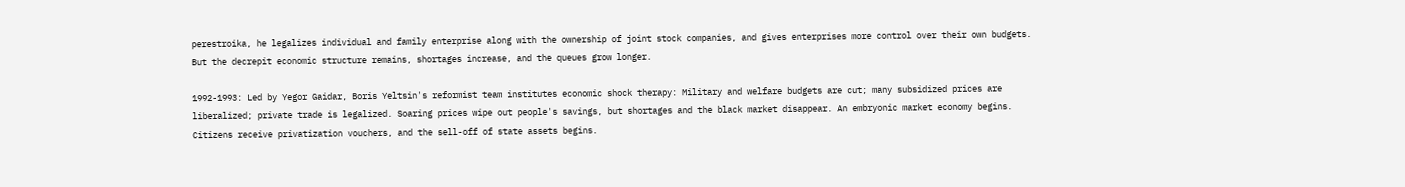perestroika, he legalizes individual and family enterprise along with the ownership of joint stock companies, and gives enterprises more control over their own budgets. But the decrepit economic structure remains, shortages increase, and the queues grow longer.

1992-1993: Led by Yegor Gaidar, Boris Yeltsin's reformist team institutes economic shock therapy: Military and welfare budgets are cut; many subsidized prices are liberalized; private trade is legalized. Soaring prices wipe out people's savings, but shortages and the black market disappear. An embryonic market economy begins. Citizens receive privatization vouchers, and the sell-off of state assets begins.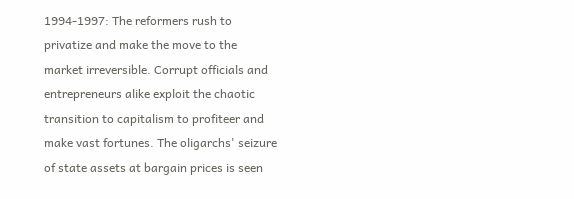1994-1997: The reformers rush to privatize and make the move to the market irreversible. Corrupt officials and entrepreneurs alike exploit the chaotic transition to capitalism to profiteer and make vast fortunes. The oligarchs' seizure of state assets at bargain prices is seen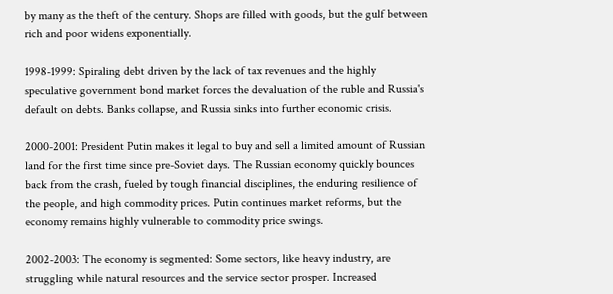by many as the theft of the century. Shops are filled with goods, but the gulf between rich and poor widens exponentially.

1998-1999: Spiraling debt driven by the lack of tax revenues and the highly speculative government bond market forces the devaluation of the ruble and Russia's default on debts. Banks collapse, and Russia sinks into further economic crisis.

2000-2001: President Putin makes it legal to buy and sell a limited amount of Russian land for the first time since pre-Soviet days. The Russian economy quickly bounces back from the crash, fueled by tough financial disciplines, the enduring resilience of the people, and high commodity prices. Putin continues market reforms, but the economy remains highly vulnerable to commodity price swings.

2002-2003: The economy is segmented: Some sectors, like heavy industry, are struggling while natural resources and the service sector prosper. Increased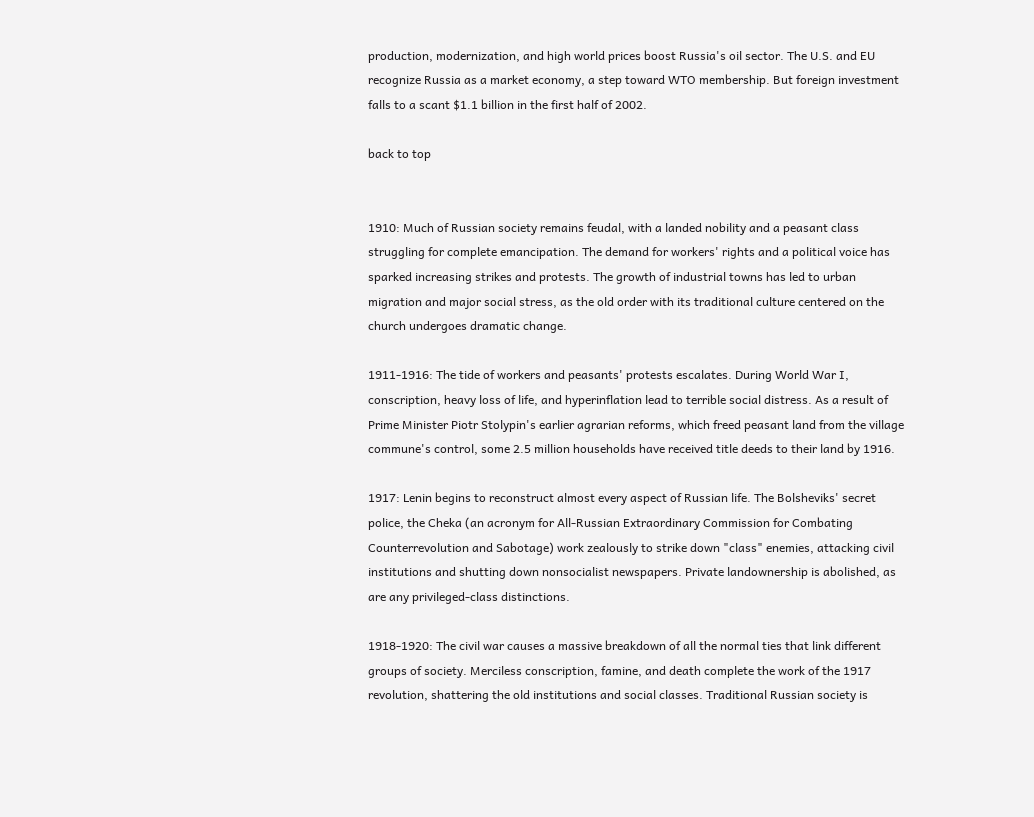production, modernization, and high world prices boost Russia's oil sector. The U.S. and EU recognize Russia as a market economy, a step toward WTO membership. But foreign investment falls to a scant $1.1 billion in the first half of 2002.

back to top


1910: Much of Russian society remains feudal, with a landed nobility and a peasant class struggling for complete emancipation. The demand for workers' rights and a political voice has sparked increasing strikes and protests. The growth of industrial towns has led to urban migration and major social stress, as the old order with its traditional culture centered on the church undergoes dramatic change.

1911-1916: The tide of workers and peasants' protests escalates. During World War I, conscription, heavy loss of life, and hyperinflation lead to terrible social distress. As a result of Prime Minister Piotr Stolypin's earlier agrarian reforms, which freed peasant land from the village commune's control, some 2.5 million households have received title deeds to their land by 1916.

1917: Lenin begins to reconstruct almost every aspect of Russian life. The Bolsheviks' secret police, the Cheka (an acronym for All-Russian Extraordinary Commission for Combating Counterrevolution and Sabotage) work zealously to strike down "class" enemies, attacking civil institutions and shutting down nonsocialist newspapers. Private landownership is abolished, as are any privileged-class distinctions.

1918-1920: The civil war causes a massive breakdown of all the normal ties that link different groups of society. Merciless conscription, famine, and death complete the work of the 1917 revolution, shattering the old institutions and social classes. Traditional Russian society is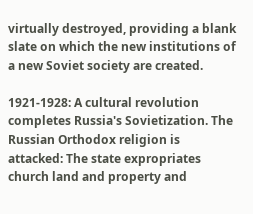virtually destroyed, providing a blank slate on which the new institutions of a new Soviet society are created.

1921-1928: A cultural revolution completes Russia's Sovietization. The Russian Orthodox religion is attacked: The state expropriates church land and property and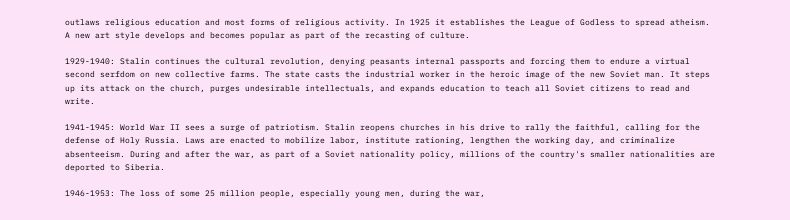outlaws religious education and most forms of religious activity. In 1925 it establishes the League of Godless to spread atheism. A new art style develops and becomes popular as part of the recasting of culture.

1929-1940: Stalin continues the cultural revolution, denying peasants internal passports and forcing them to endure a virtual second serfdom on new collective farms. The state casts the industrial worker in the heroic image of the new Soviet man. It steps up its attack on the church, purges undesirable intellectuals, and expands education to teach all Soviet citizens to read and write.

1941-1945: World War II sees a surge of patriotism. Stalin reopens churches in his drive to rally the faithful, calling for the defense of Holy Russia. Laws are enacted to mobilize labor, institute rationing, lengthen the working day, and criminalize absenteeism. During and after the war, as part of a Soviet nationality policy, millions of the country's smaller nationalities are deported to Siberia.

1946-1953: The loss of some 25 million people, especially young men, during the war,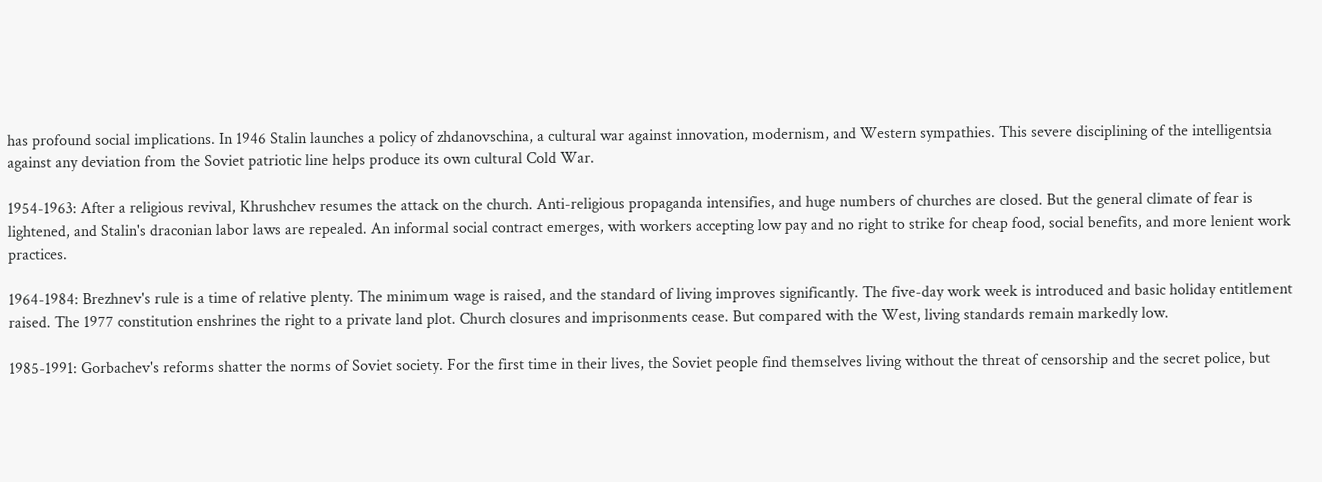has profound social implications. In 1946 Stalin launches a policy of zhdanovschina, a cultural war against innovation, modernism, and Western sympathies. This severe disciplining of the intelligentsia against any deviation from the Soviet patriotic line helps produce its own cultural Cold War.

1954-1963: After a religious revival, Khrushchev resumes the attack on the church. Anti-religious propaganda intensifies, and huge numbers of churches are closed. But the general climate of fear is lightened, and Stalin's draconian labor laws are repealed. An informal social contract emerges, with workers accepting low pay and no right to strike for cheap food, social benefits, and more lenient work practices.

1964-1984: Brezhnev's rule is a time of relative plenty. The minimum wage is raised, and the standard of living improves significantly. The five-day work week is introduced and basic holiday entitlement raised. The 1977 constitution enshrines the right to a private land plot. Church closures and imprisonments cease. But compared with the West, living standards remain markedly low.

1985-1991: Gorbachev's reforms shatter the norms of Soviet society. For the first time in their lives, the Soviet people find themselves living without the threat of censorship and the secret police, but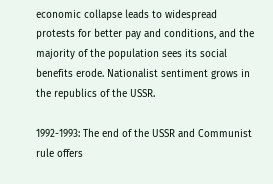economic collapse leads to widespread protests for better pay and conditions, and the majority of the population sees its social benefits erode. Nationalist sentiment grows in the republics of the USSR.

1992-1993: The end of the USSR and Communist rule offers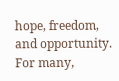hope, freedom, and opportunity. For many,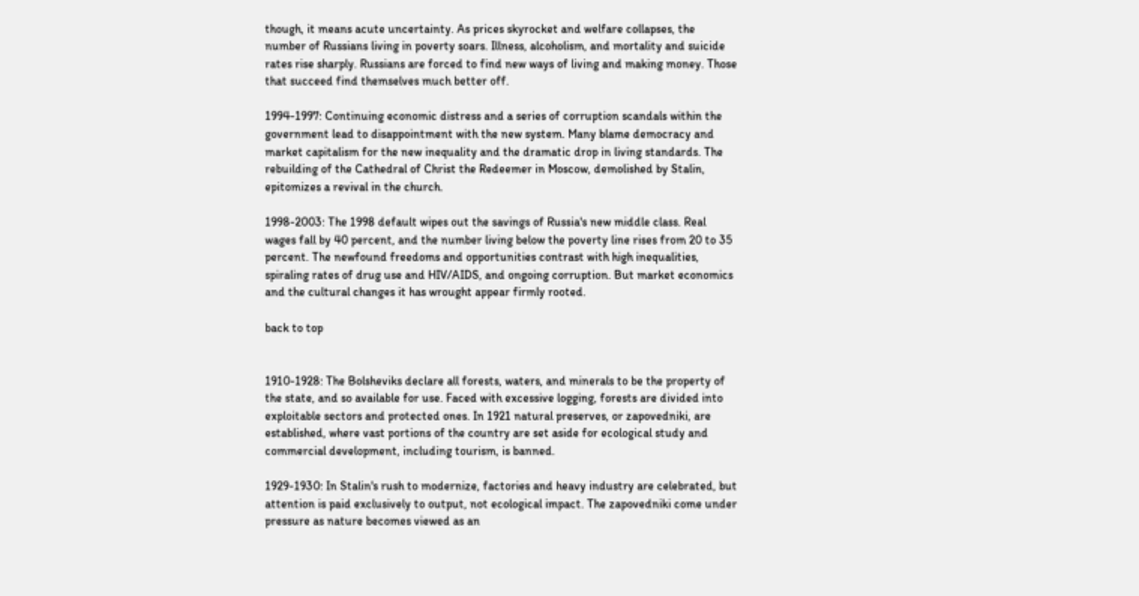though, it means acute uncertainty. As prices skyrocket and welfare collapses, the number of Russians living in poverty soars. Illness, alcoholism, and mortality and suicide rates rise sharply. Russians are forced to find new ways of living and making money. Those that succeed find themselves much better off.

1994-1997: Continuing economic distress and a series of corruption scandals within the government lead to disappointment with the new system. Many blame democracy and market capitalism for the new inequality and the dramatic drop in living standards. The rebuilding of the Cathedral of Christ the Redeemer in Moscow, demolished by Stalin, epitomizes a revival in the church.

1998-2003: The 1998 default wipes out the savings of Russia's new middle class. Real wages fall by 40 percent, and the number living below the poverty line rises from 20 to 35 percent. The newfound freedoms and opportunities contrast with high inequalities, spiraling rates of drug use and HIV/AIDS, and ongoing corruption. But market economics and the cultural changes it has wrought appear firmly rooted.

back to top


1910-1928: The Bolsheviks declare all forests, waters, and minerals to be the property of the state, and so available for use. Faced with excessive logging, forests are divided into exploitable sectors and protected ones. In 1921 natural preserves, or zapovedniki, are established, where vast portions of the country are set aside for ecological study and commercial development, including tourism, is banned.

1929-1930: In Stalin's rush to modernize, factories and heavy industry are celebrated, but attention is paid exclusively to output, not ecological impact. The zapovedniki come under pressure as nature becomes viewed as an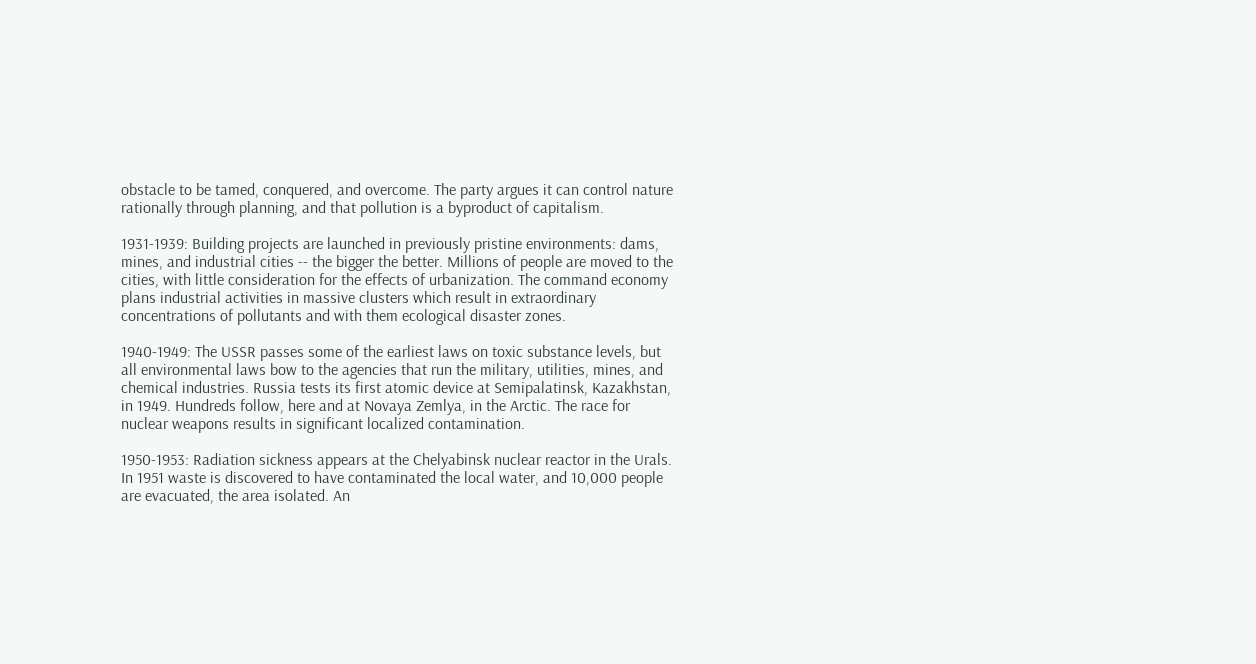obstacle to be tamed, conquered, and overcome. The party argues it can control nature rationally through planning, and that pollution is a byproduct of capitalism.

1931-1939: Building projects are launched in previously pristine environments: dams, mines, and industrial cities -- the bigger the better. Millions of people are moved to the cities, with little consideration for the effects of urbanization. The command economy plans industrial activities in massive clusters which result in extraordinary concentrations of pollutants and with them ecological disaster zones.

1940-1949: The USSR passes some of the earliest laws on toxic substance levels, but all environmental laws bow to the agencies that run the military, utilities, mines, and chemical industries. Russia tests its first atomic device at Semipalatinsk, Kazakhstan, in 1949. Hundreds follow, here and at Novaya Zemlya, in the Arctic. The race for nuclear weapons results in significant localized contamination.

1950-1953: Radiation sickness appears at the Chelyabinsk nuclear reactor in the Urals. In 1951 waste is discovered to have contaminated the local water, and 10,000 people are evacuated, the area isolated. An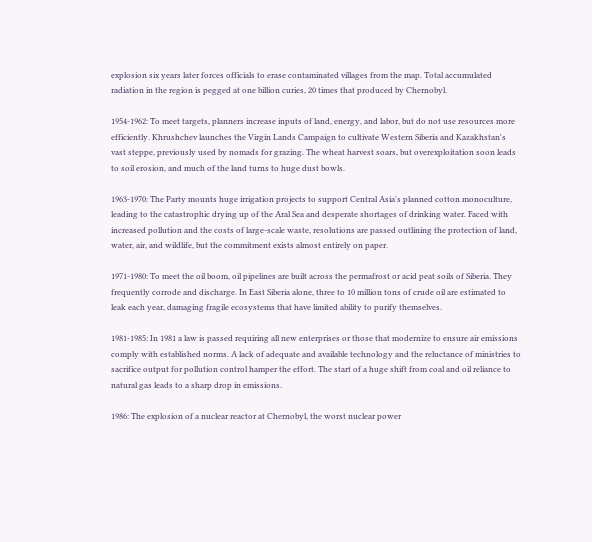explosion six years later forces officials to erase contaminated villages from the map. Total accumulated radiation in the region is pegged at one billion curies, 20 times that produced by Chernobyl.

1954-1962: To meet targets, planners increase inputs of land, energy, and labor, but do not use resources more efficiently. Khrushchev launches the Virgin Lands Campaign to cultivate Western Siberia and Kazakhstan's vast steppe, previously used by nomads for grazing. The wheat harvest soars, but overexploitation soon leads to soil erosion, and much of the land turns to huge dust bowls.

1963-1970: The Party mounts huge irrigation projects to support Central Asia's planned cotton monoculture, leading to the catastrophic drying up of the Aral Sea and desperate shortages of drinking water. Faced with increased pollution and the costs of large-scale waste, resolutions are passed outlining the protection of land, water, air, and wildlife, but the commitment exists almost entirely on paper.

1971-1980: To meet the oil boom, oil pipelines are built across the permafrost or acid peat soils of Siberia. They frequently corrode and discharge. In East Siberia alone, three to 10 million tons of crude oil are estimated to leak each year, damaging fragile ecosystems that have limited ability to purify themselves.

1981-1985: In 1981 a law is passed requiring all new enterprises or those that modernize to ensure air emissions comply with established norms. A lack of adequate and available technology and the reluctance of ministries to sacrifice output for pollution control hamper the effort. The start of a huge shift from coal and oil reliance to natural gas leads to a sharp drop in emissions.

1986: The explosion of a nuclear reactor at Chernobyl, the worst nuclear power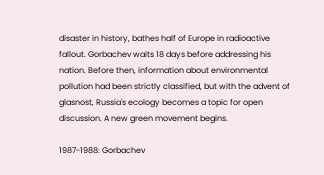disaster in history, bathes half of Europe in radioactive fallout. Gorbachev waits 18 days before addressing his nation. Before then, information about environmental pollution had been strictly classified, but with the advent of glasnost, Russia's ecology becomes a topic for open discussion. A new green movement begins.

1987-1988: Gorbachev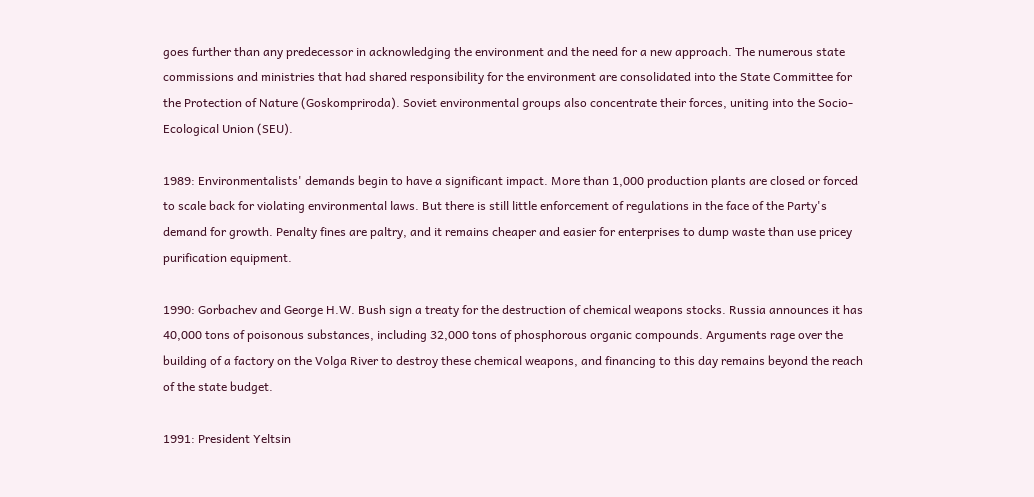goes further than any predecessor in acknowledging the environment and the need for a new approach. The numerous state commissions and ministries that had shared responsibility for the environment are consolidated into the State Committee for the Protection of Nature (Goskompriroda). Soviet environmental groups also concentrate their forces, uniting into the Socio-Ecological Union (SEU).

1989: Environmentalists' demands begin to have a significant impact. More than 1,000 production plants are closed or forced to scale back for violating environmental laws. But there is still little enforcement of regulations in the face of the Party's demand for growth. Penalty fines are paltry, and it remains cheaper and easier for enterprises to dump waste than use pricey purification equipment.

1990: Gorbachev and George H.W. Bush sign a treaty for the destruction of chemical weapons stocks. Russia announces it has 40,000 tons of poisonous substances, including 32,000 tons of phosphorous organic compounds. Arguments rage over the building of a factory on the Volga River to destroy these chemical weapons, and financing to this day remains beyond the reach of the state budget.

1991: President Yeltsin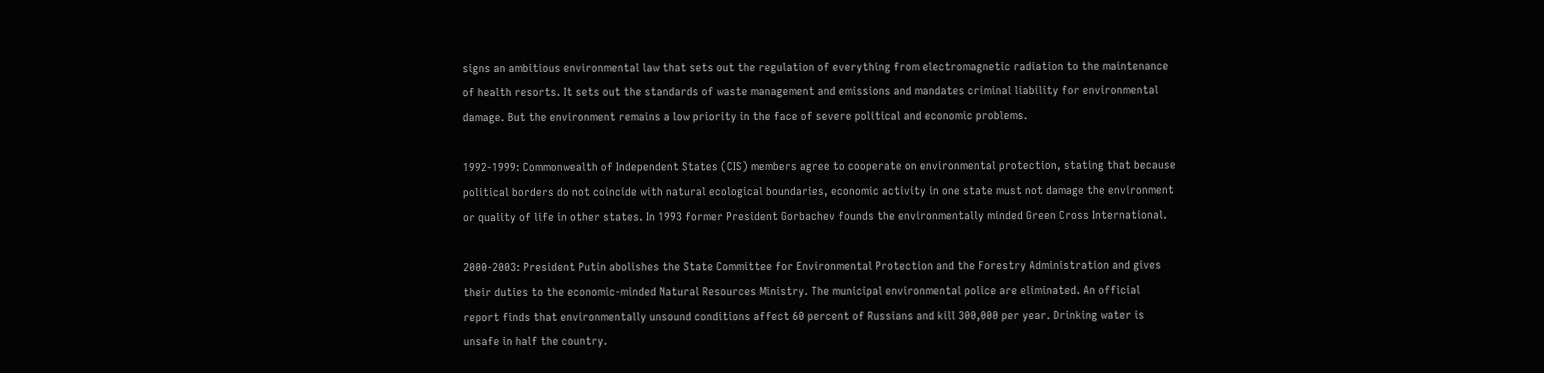signs an ambitious environmental law that sets out the regulation of everything from electromagnetic radiation to the maintenance of health resorts. It sets out the standards of waste management and emissions and mandates criminal liability for environmental damage. But the environment remains a low priority in the face of severe political and economic problems.

1992-1999: Commonwealth of Independent States (CIS) members agree to cooperate on environmental protection, stating that because political borders do not coincide with natural ecological boundaries, economic activity in one state must not damage the environment or quality of life in other states. In 1993 former President Gorbachev founds the environmentally minded Green Cross International.

2000-2003: President Putin abolishes the State Committee for Environmental Protection and the Forestry Administration and gives their duties to the economic-minded Natural Resources Ministry. The municipal environmental police are eliminated. An official report finds that environmentally unsound conditions affect 60 percent of Russians and kill 300,000 per year. Drinking water is unsafe in half the country.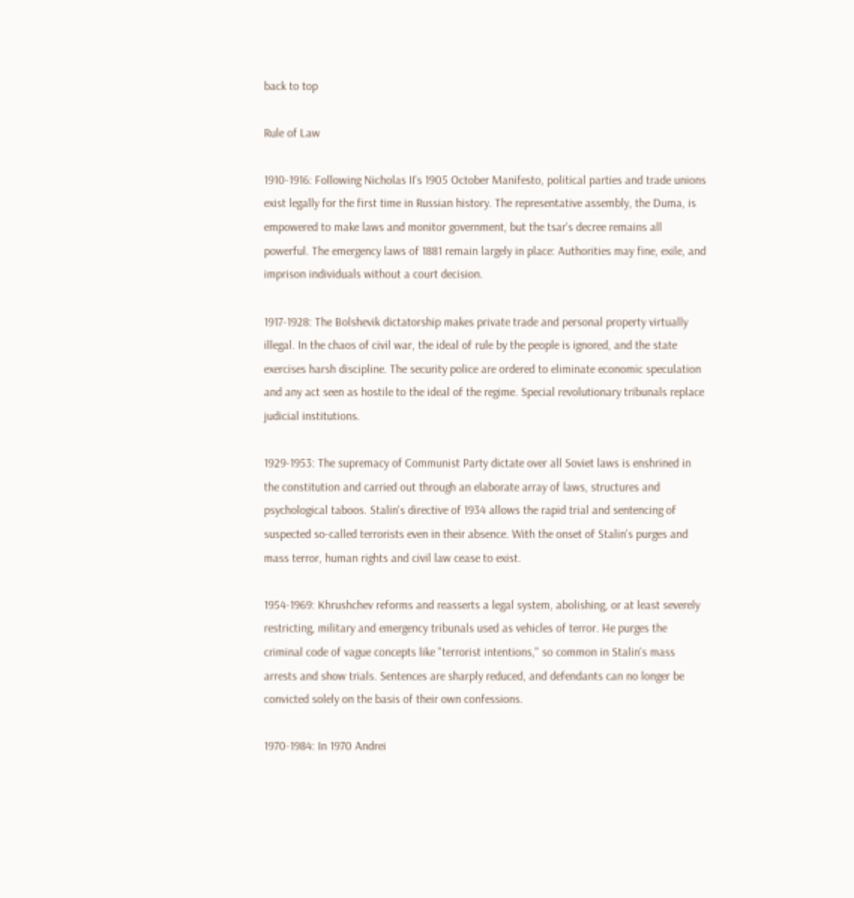back to top

Rule of Law

1910-1916: Following Nicholas II's 1905 October Manifesto, political parties and trade unions exist legally for the first time in Russian history. The representative assembly, the Duma, is empowered to make laws and monitor government, but the tsar's decree remains all powerful. The emergency laws of 1881 remain largely in place: Authorities may fine, exile, and imprison individuals without a court decision.

1917-1928: The Bolshevik dictatorship makes private trade and personal property virtually illegal. In the chaos of civil war, the ideal of rule by the people is ignored, and the state exercises harsh discipline. The security police are ordered to eliminate economic speculation and any act seen as hostile to the ideal of the regime. Special revolutionary tribunals replace judicial institutions.

1929-1953: The supremacy of Communist Party dictate over all Soviet laws is enshrined in the constitution and carried out through an elaborate array of laws, structures and psychological taboos. Stalin's directive of 1934 allows the rapid trial and sentencing of suspected so-called terrorists even in their absence. With the onset of Stalin's purges and mass terror, human rights and civil law cease to exist.

1954-1969: Khrushchev reforms and reasserts a legal system, abolishing, or at least severely restricting, military and emergency tribunals used as vehicles of terror. He purges the criminal code of vague concepts like "terrorist intentions," so common in Stalin's mass arrests and show trials. Sentences are sharply reduced, and defendants can no longer be convicted solely on the basis of their own confessions.

1970-1984: In 1970 Andrei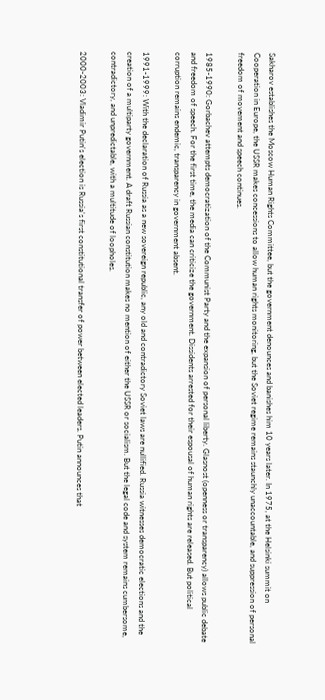Sakharov establishes the Moscow Human Rights Committee, but the government denounces and banishes him 10 years later. In 1975, at the Helsinki summit on Cooperation in Europe, the USSR makes concessions to allow human rights monitoring, but the Soviet regime remains staunchly unaccountable, and suppression of personal freedom of movement and speech continues.

1985-1990: Gorbachev attempts democratization of the Communist Party and the expansion of personal liberty. Glasnost (openness or transparency) allows public debate and freedom of speech. For the first time, the media can criticize the government. Dissidents arrested for their espousal of human rights are released. But political corruption remains endemic, transparency in government absent.

1991-1999: With the declaration of Russia as a new sovereign republic, any old and contradictory Soviet laws are nullified. Russia witnesses democratic elections and the creation of a multiparty government. A draft Russian constitution makes no mention of either the USSR or socialism. But the legal code and system remains cumbersome, contradictory, and unpredictable, with a multitude of loopholes.

2000-2003: Vladimir Putin's election is Russia's first constitutional transfer of power between elected leaders. Putin announces that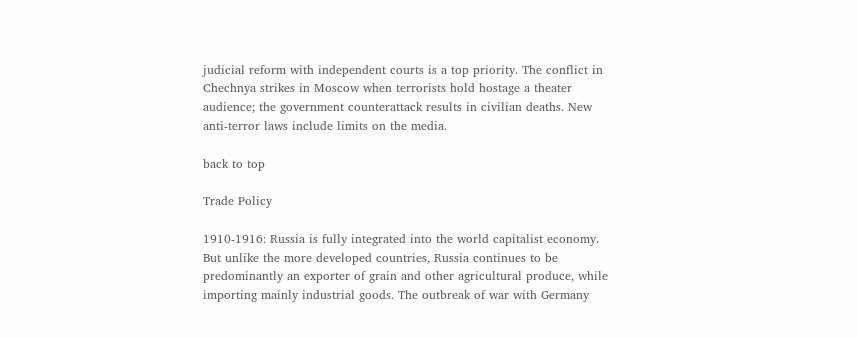judicial reform with independent courts is a top priority. The conflict in Chechnya strikes in Moscow when terrorists hold hostage a theater audience; the government counterattack results in civilian deaths. New anti-terror laws include limits on the media.

back to top

Trade Policy

1910-1916: Russia is fully integrated into the world capitalist economy. But unlike the more developed countries, Russia continues to be predominantly an exporter of grain and other agricultural produce, while importing mainly industrial goods. The outbreak of war with Germany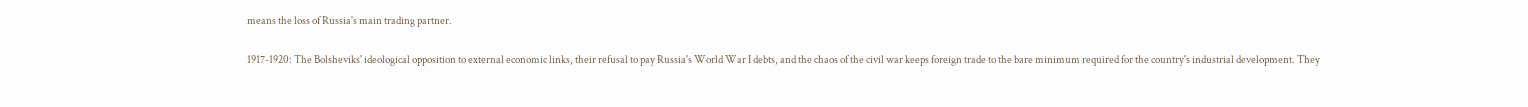means the loss of Russia's main trading partner.

1917-1920: The Bolsheviks' ideological opposition to external economic links, their refusal to pay Russia's World War I debts, and the chaos of the civil war keeps foreign trade to the bare minimum required for the country's industrial development. They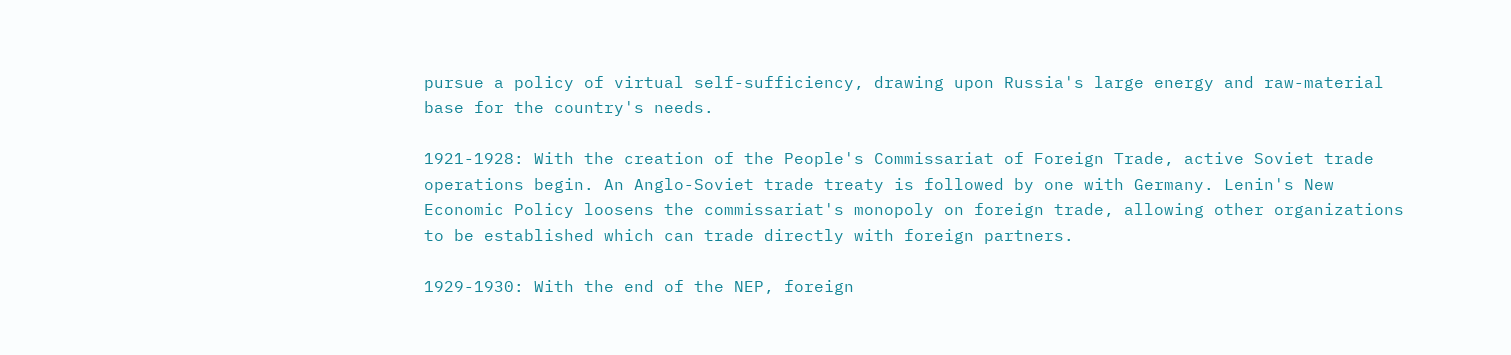pursue a policy of virtual self-sufficiency, drawing upon Russia's large energy and raw-material base for the country's needs.

1921-1928: With the creation of the People's Commissariat of Foreign Trade, active Soviet trade operations begin. An Anglo-Soviet trade treaty is followed by one with Germany. Lenin's New Economic Policy loosens the commissariat's monopoly on foreign trade, allowing other organizations to be established which can trade directly with foreign partners.

1929-1930: With the end of the NEP, foreign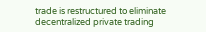trade is restructured to eliminate decentralized private trading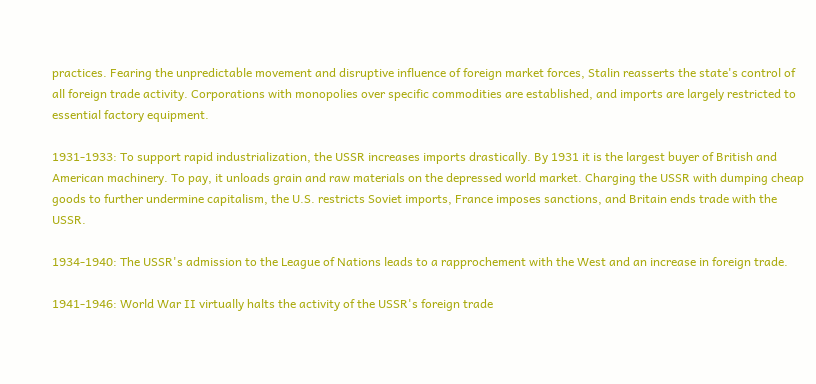practices. Fearing the unpredictable movement and disruptive influence of foreign market forces, Stalin reasserts the state's control of all foreign trade activity. Corporations with monopolies over specific commodities are established, and imports are largely restricted to essential factory equipment.

1931-1933: To support rapid industrialization, the USSR increases imports drastically. By 1931 it is the largest buyer of British and American machinery. To pay, it unloads grain and raw materials on the depressed world market. Charging the USSR with dumping cheap goods to further undermine capitalism, the U.S. restricts Soviet imports, France imposes sanctions, and Britain ends trade with the USSR.

1934-1940: The USSR's admission to the League of Nations leads to a rapprochement with the West and an increase in foreign trade.

1941-1946: World War II virtually halts the activity of the USSR's foreign trade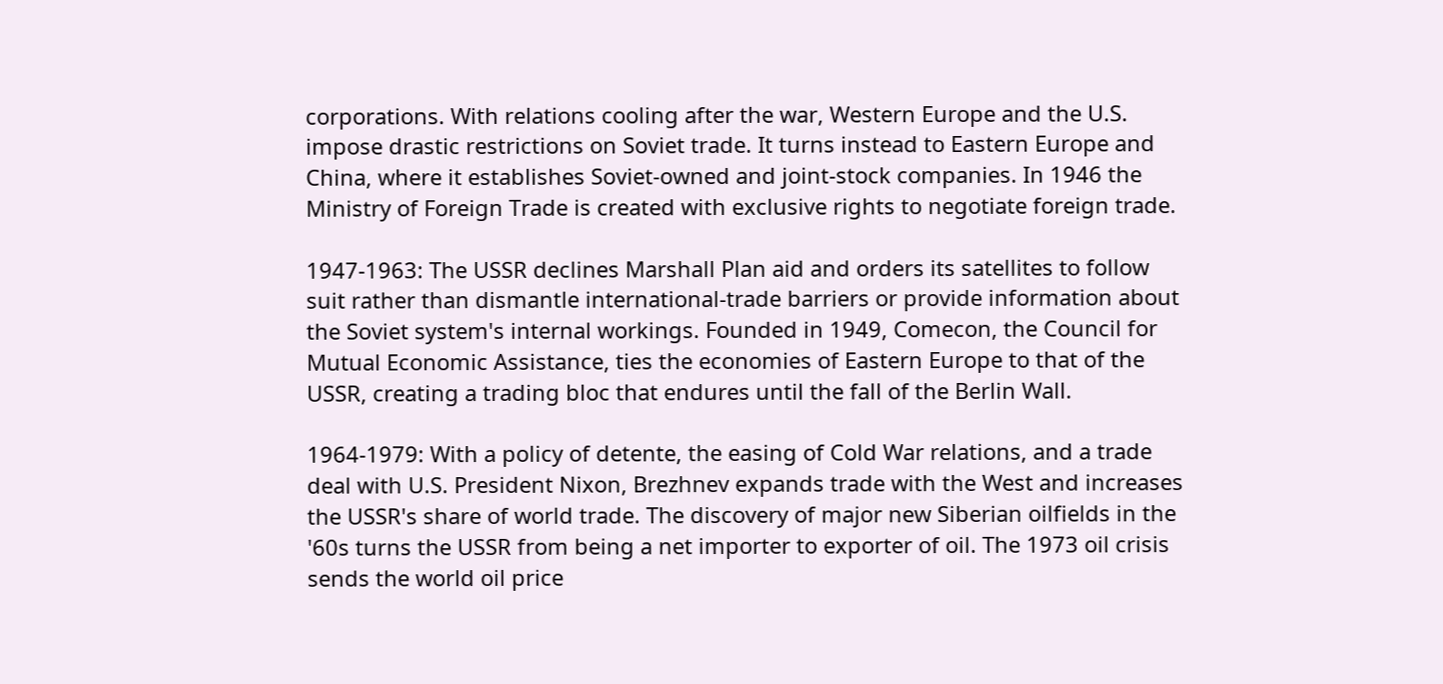corporations. With relations cooling after the war, Western Europe and the U.S. impose drastic restrictions on Soviet trade. It turns instead to Eastern Europe and China, where it establishes Soviet-owned and joint-stock companies. In 1946 the Ministry of Foreign Trade is created with exclusive rights to negotiate foreign trade.

1947-1963: The USSR declines Marshall Plan aid and orders its satellites to follow suit rather than dismantle international-trade barriers or provide information about the Soviet system's internal workings. Founded in 1949, Comecon, the Council for Mutual Economic Assistance, ties the economies of Eastern Europe to that of the USSR, creating a trading bloc that endures until the fall of the Berlin Wall.

1964-1979: With a policy of detente, the easing of Cold War relations, and a trade deal with U.S. President Nixon, Brezhnev expands trade with the West and increases the USSR's share of world trade. The discovery of major new Siberian oilfields in the '60s turns the USSR from being a net importer to exporter of oil. The 1973 oil crisis sends the world oil price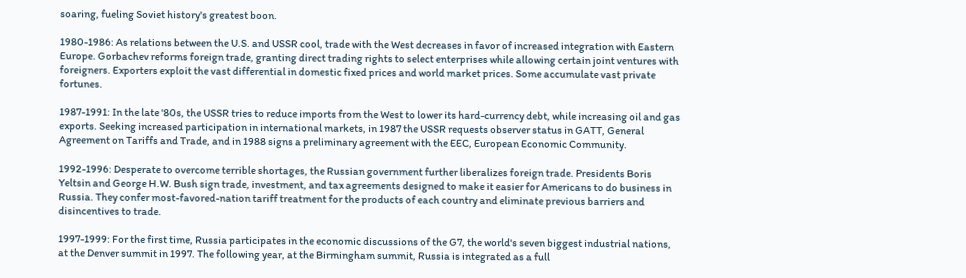soaring, fueling Soviet history's greatest boon.

1980-1986: As relations between the U.S. and USSR cool, trade with the West decreases in favor of increased integration with Eastern Europe. Gorbachev reforms foreign trade, granting direct trading rights to select enterprises while allowing certain joint ventures with foreigners. Exporters exploit the vast differential in domestic fixed prices and world market prices. Some accumulate vast private fortunes.

1987-1991: In the late '80s, the USSR tries to reduce imports from the West to lower its hard-currency debt, while increasing oil and gas exports. Seeking increased participation in international markets, in 1987 the USSR requests observer status in GATT, General Agreement on Tariffs and Trade, and in 1988 signs a preliminary agreement with the EEC, European Economic Community.

1992-1996: Desperate to overcome terrible shortages, the Russian government further liberalizes foreign trade. Presidents Boris Yeltsin and George H.W. Bush sign trade, investment, and tax agreements designed to make it easier for Americans to do business in Russia. They confer most-favored-nation tariff treatment for the products of each country and eliminate previous barriers and disincentives to trade.

1997-1999: For the first time, Russia participates in the economic discussions of the G7, the world's seven biggest industrial nations, at the Denver summit in 1997. The following year, at the Birmingham summit, Russia is integrated as a full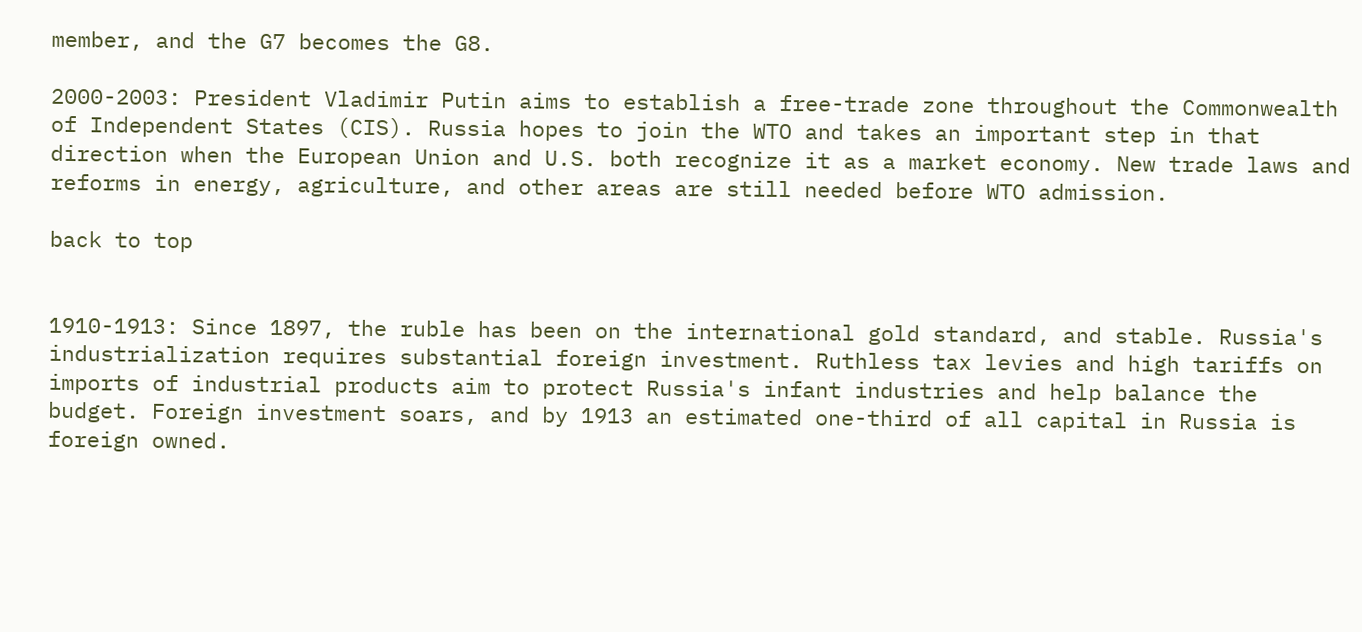member, and the G7 becomes the G8.

2000-2003: President Vladimir Putin aims to establish a free-trade zone throughout the Commonwealth of Independent States (CIS). Russia hopes to join the WTO and takes an important step in that direction when the European Union and U.S. both recognize it as a market economy. New trade laws and reforms in energy, agriculture, and other areas are still needed before WTO admission.

back to top


1910-1913: Since 1897, the ruble has been on the international gold standard, and stable. Russia's industrialization requires substantial foreign investment. Ruthless tax levies and high tariffs on imports of industrial products aim to protect Russia's infant industries and help balance the budget. Foreign investment soars, and by 1913 an estimated one-third of all capital in Russia is foreign owned.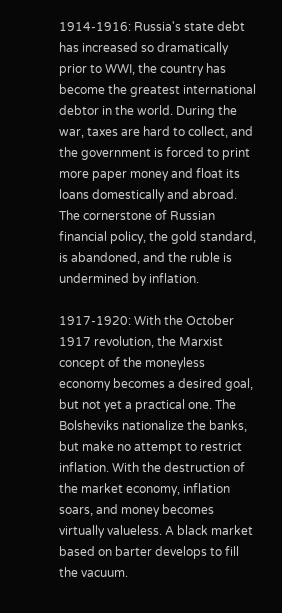1914-1916: Russia's state debt has increased so dramatically prior to WWI, the country has become the greatest international debtor in the world. During the war, taxes are hard to collect, and the government is forced to print more paper money and float its loans domestically and abroad. The cornerstone of Russian financial policy, the gold standard, is abandoned, and the ruble is undermined by inflation.

1917-1920: With the October 1917 revolution, the Marxist concept of the moneyless economy becomes a desired goal, but not yet a practical one. The Bolsheviks nationalize the banks, but make no attempt to restrict inflation. With the destruction of the market economy, inflation soars, and money becomes virtually valueless. A black market based on barter develops to fill the vacuum.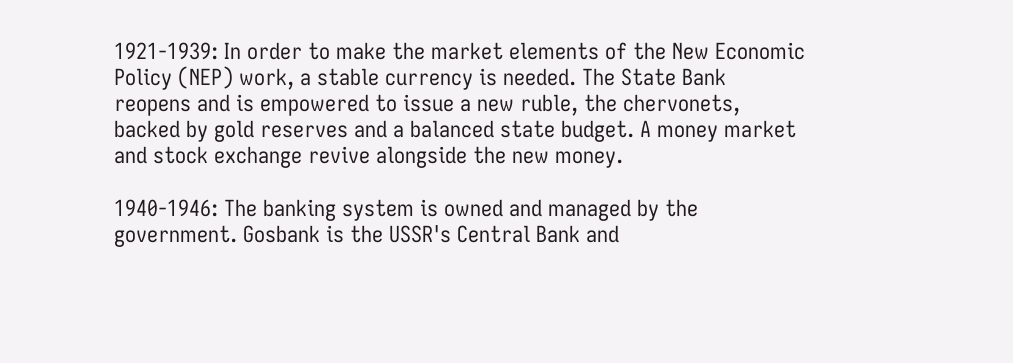1921-1939: In order to make the market elements of the New Economic Policy (NEP) work, a stable currency is needed. The State Bank reopens and is empowered to issue a new ruble, the chervonets, backed by gold reserves and a balanced state budget. A money market and stock exchange revive alongside the new money.

1940-1946: The banking system is owned and managed by the government. Gosbank is the USSR's Central Bank and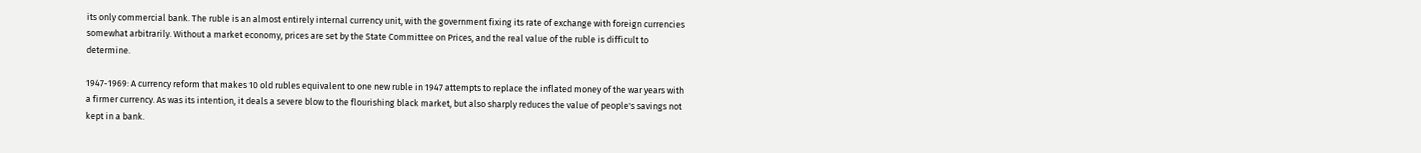its only commercial bank. The ruble is an almost entirely internal currency unit, with the government fixing its rate of exchange with foreign currencies somewhat arbitrarily. Without a market economy, prices are set by the State Committee on Prices, and the real value of the ruble is difficult to determine.

1947-1969: A currency reform that makes 10 old rubles equivalent to one new ruble in 1947 attempts to replace the inflated money of the war years with a firmer currency. As was its intention, it deals a severe blow to the flourishing black market, but also sharply reduces the value of people's savings not kept in a bank.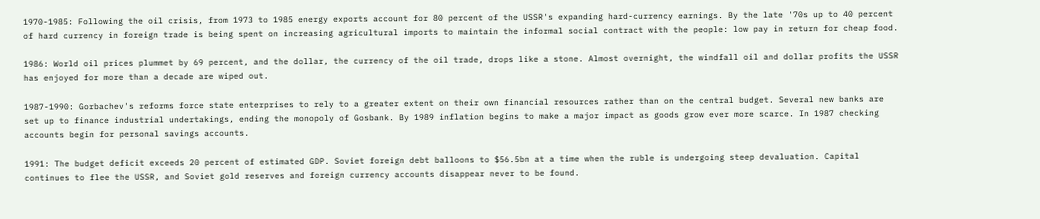1970-1985: Following the oil crisis, from 1973 to 1985 energy exports account for 80 percent of the USSR's expanding hard-currency earnings. By the late '70s up to 40 percent of hard currency in foreign trade is being spent on increasing agricultural imports to maintain the informal social contract with the people: low pay in return for cheap food.

1986: World oil prices plummet by 69 percent, and the dollar, the currency of the oil trade, drops like a stone. Almost overnight, the windfall oil and dollar profits the USSR has enjoyed for more than a decade are wiped out.

1987-1990: Gorbachev's reforms force state enterprises to rely to a greater extent on their own financial resources rather than on the central budget. Several new banks are set up to finance industrial undertakings, ending the monopoly of Gosbank. By 1989 inflation begins to make a major impact as goods grow ever more scarce. In 1987 checking accounts begin for personal savings accounts.

1991: The budget deficit exceeds 20 percent of estimated GDP. Soviet foreign debt balloons to $56.5bn at a time when the ruble is undergoing steep devaluation. Capital continues to flee the USSR, and Soviet gold reserves and foreign currency accounts disappear never to be found.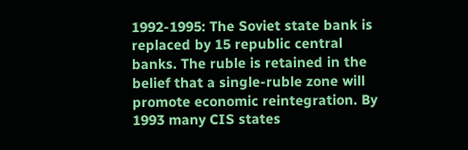1992-1995: The Soviet state bank is replaced by 15 republic central banks. The ruble is retained in the belief that a single-ruble zone will promote economic reintegration. By 1993 many CIS states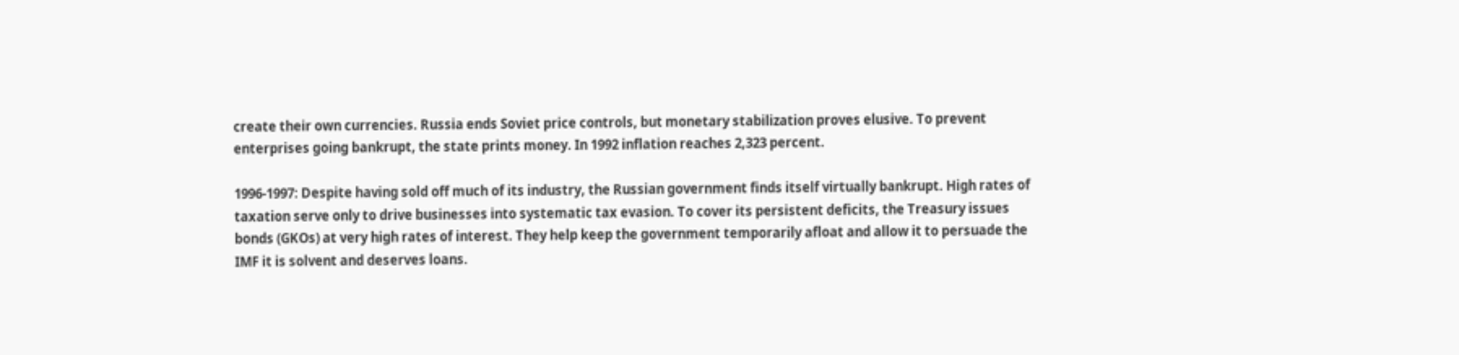create their own currencies. Russia ends Soviet price controls, but monetary stabilization proves elusive. To prevent enterprises going bankrupt, the state prints money. In 1992 inflation reaches 2,323 percent.

1996-1997: Despite having sold off much of its industry, the Russian government finds itself virtually bankrupt. High rates of taxation serve only to drive businesses into systematic tax evasion. To cover its persistent deficits, the Treasury issues bonds (GKOs) at very high rates of interest. They help keep the government temporarily afloat and allow it to persuade the IMF it is solvent and deserves loans.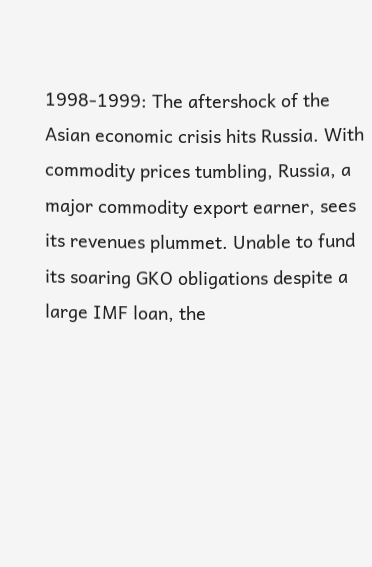1998-1999: The aftershock of the Asian economic crisis hits Russia. With commodity prices tumbling, Russia, a major commodity export earner, sees its revenues plummet. Unable to fund its soaring GKO obligations despite a large IMF loan, the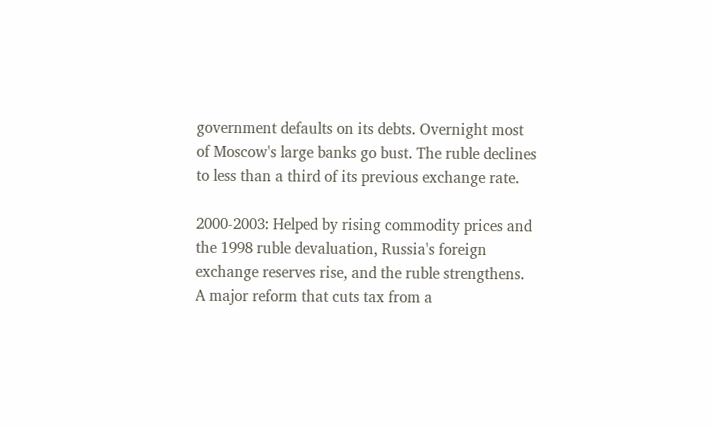government defaults on its debts. Overnight most of Moscow's large banks go bust. The ruble declines to less than a third of its previous exchange rate.

2000-2003: Helped by rising commodity prices and the 1998 ruble devaluation, Russia's foreign exchange reserves rise, and the ruble strengthens. A major reform that cuts tax from a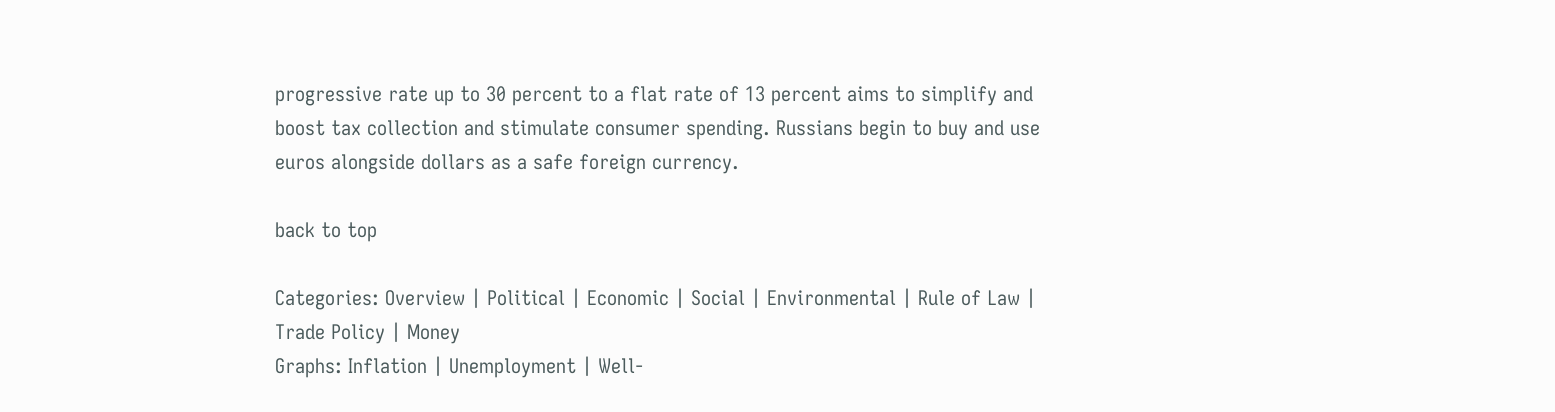progressive rate up to 30 percent to a flat rate of 13 percent aims to simplify and boost tax collection and stimulate consumer spending. Russians begin to buy and use euros alongside dollars as a safe foreign currency.

back to top

Categories: Overview | Political | Economic | Social | Environmental | Rule of Law | Trade Policy | Money
Graphs: Inflation | Unemployment | Well-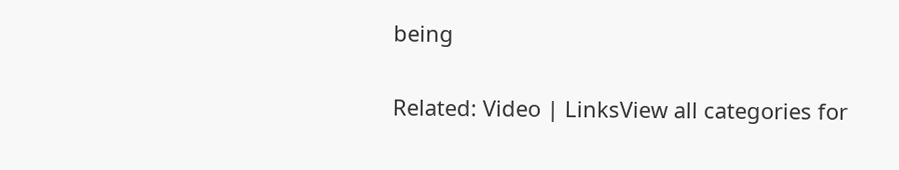being

Related: Video | LinksView all categories for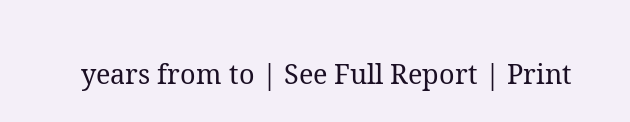years from to | See Full Report | Print